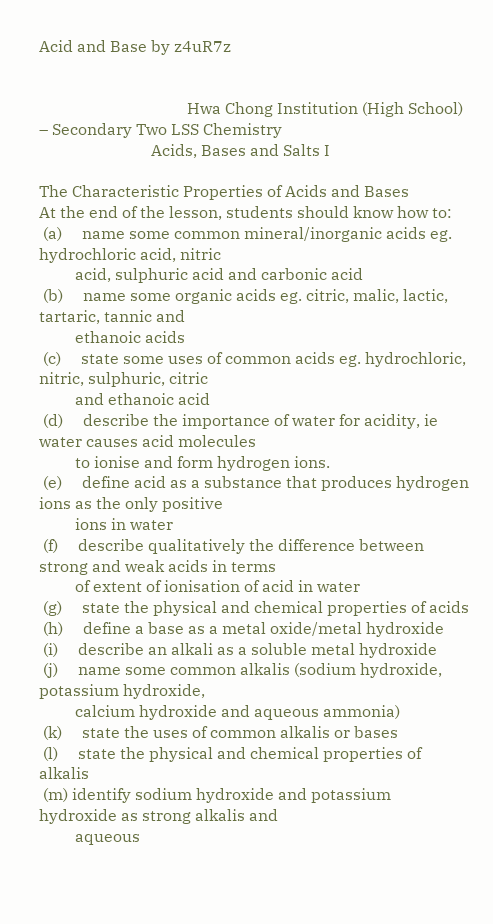Acid and Base by z4uR7z


                                     Hwa Chong Institution (High School) – Secondary Two LSS Chemistry
                            Acids, Bases and Salts I

The Characteristic Properties of Acids and Bases
At the end of the lesson, students should know how to:
 (a)     name some common mineral/inorganic acids eg. hydrochloric acid, nitric
         acid, sulphuric acid and carbonic acid
 (b)     name some organic acids eg. citric, malic, lactic, tartaric, tannic and
         ethanoic acids
 (c)     state some uses of common acids eg. hydrochloric, nitric, sulphuric, citric
         and ethanoic acid
 (d)     describe the importance of water for acidity, ie water causes acid molecules
         to ionise and form hydrogen ions.
 (e)     define acid as a substance that produces hydrogen ions as the only positive
         ions in water
 (f)     describe qualitatively the difference between strong and weak acids in terms
         of extent of ionisation of acid in water
 (g)     state the physical and chemical properties of acids
 (h)     define a base as a metal oxide/metal hydroxide
 (i)     describe an alkali as a soluble metal hydroxide
 (j)     name some common alkalis (sodium hydroxide, potassium hydroxide,
         calcium hydroxide and aqueous ammonia)
 (k)     state the uses of common alkalis or bases
 (l)     state the physical and chemical properties of alkalis
 (m) identify sodium hydroxide and potassium hydroxide as strong alkalis and
         aqueous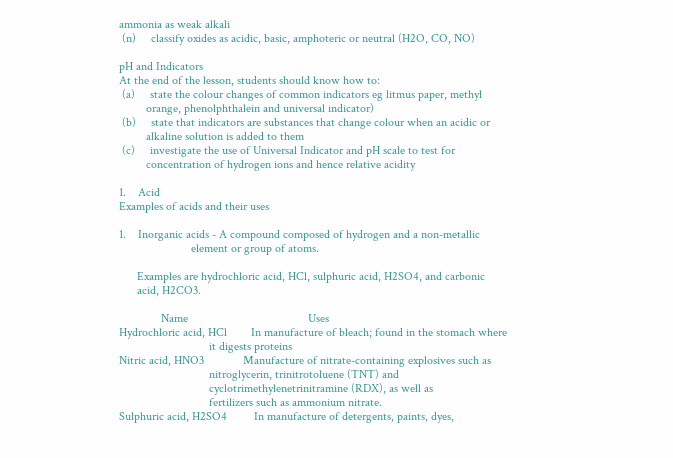ammonia as weak alkali
 (n)     classify oxides as acidic, basic, amphoteric or neutral (H2O, CO, NO)

pH and Indicators
At the end of the lesson, students should know how to:
 (a)     state the colour changes of common indicators eg litmus paper, methyl
         orange, phenolphthalein and universal indicator)
 (b)     state that indicators are substances that change colour when an acidic or
         alkaline solution is added to them
 (c)     investigate the use of Universal Indicator and pH scale to test for
         concentration of hydrogen ions and hence relative acidity

1.    Acid
Examples of acids and their uses

1.    Inorganic acids - A compound composed of hydrogen and a non-metallic
                        element or group of atoms.

      Examples are hydrochloric acid, HCl, sulphuric acid, H2SO4, and carbonic
      acid, H2CO3.

              Name                                        Uses
Hydrochloric acid, HCl        In manufacture of bleach; found in the stomach where
                              it digests proteins
Nitric acid, HNO3             Manufacture of nitrate-containing explosives such as
                              nitroglycerin, trinitrotoluene (TNT) and
                              cyclotrimethylenetrinitramine (RDX), as well as
                              fertilizers such as ammonium nitrate.
Sulphuric acid, H2SO4         In manufacture of detergents, paints, dyes,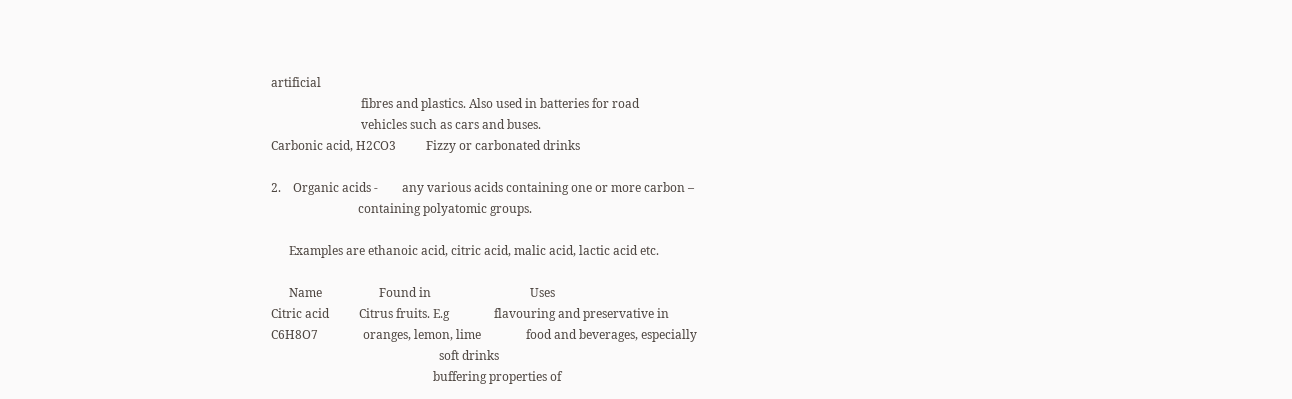artificial
                              fibres and plastics. Also used in batteries for road
                              vehicles such as cars and buses.
Carbonic acid, H2CO3          Fizzy or carbonated drinks

2.    Organic acids -        any various acids containing one or more carbon –
                             containing polyatomic groups.

      Examples are ethanoic acid, citric acid, malic acid, lactic acid etc.

      Name                   Found in                                 Uses
Citric acid          Citrus fruits. E.g               flavouring and preservative in
C6H8O7               oranges, lemon, lime               food and beverages, especially
                                                        soft drinks
                                                      buffering properties of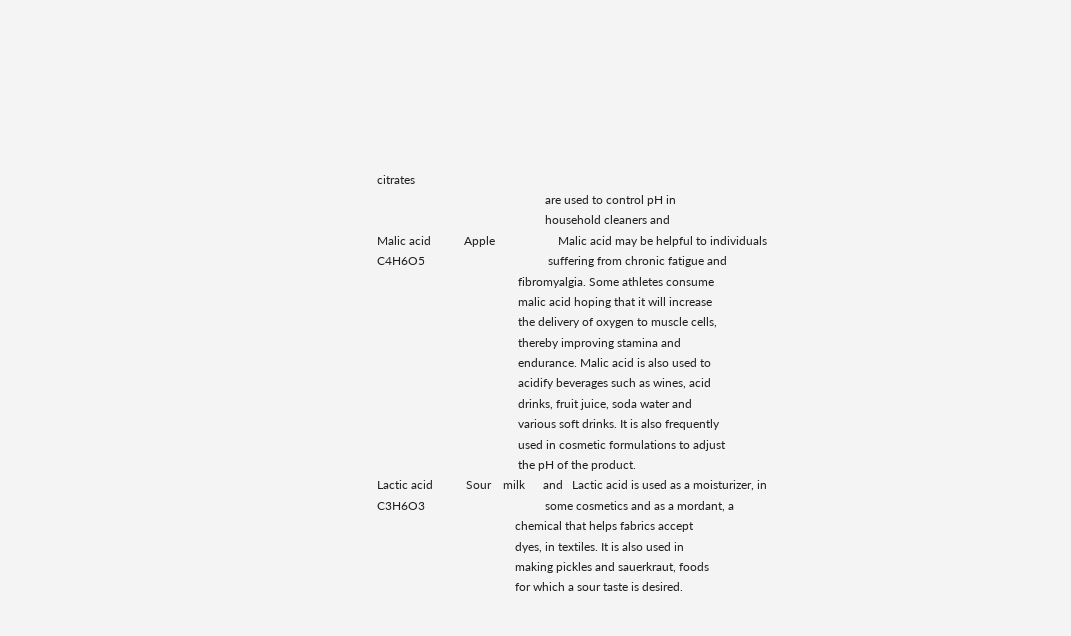citrates
                                                        are used to control pH in
                                                        household cleaners and
Malic acid           Apple                     Malic acid may be helpful to individuals
C4H6O5                                         suffering from chronic fatigue and
                                               fibromyalgia. Some athletes consume
                                               malic acid hoping that it will increase
                                               the delivery of oxygen to muscle cells,
                                               thereby improving stamina and
                                               endurance. Malic acid is also used to
                                               acidify beverages such as wines, acid
                                               drinks, fruit juice, soda water and
                                               various soft drinks. It is also frequently
                                               used in cosmetic formulations to adjust
                                               the pH of the product.
Lactic acid           Sour    milk      and   Lactic acid is used as a moisturizer, in
C3H6O3                                        some cosmetics and as a mordant, a
                                              chemical that helps fabrics accept
                                              dyes, in textiles. It is also used in
                                              making pickles and sauerkraut, foods
                                              for which a sour taste is desired.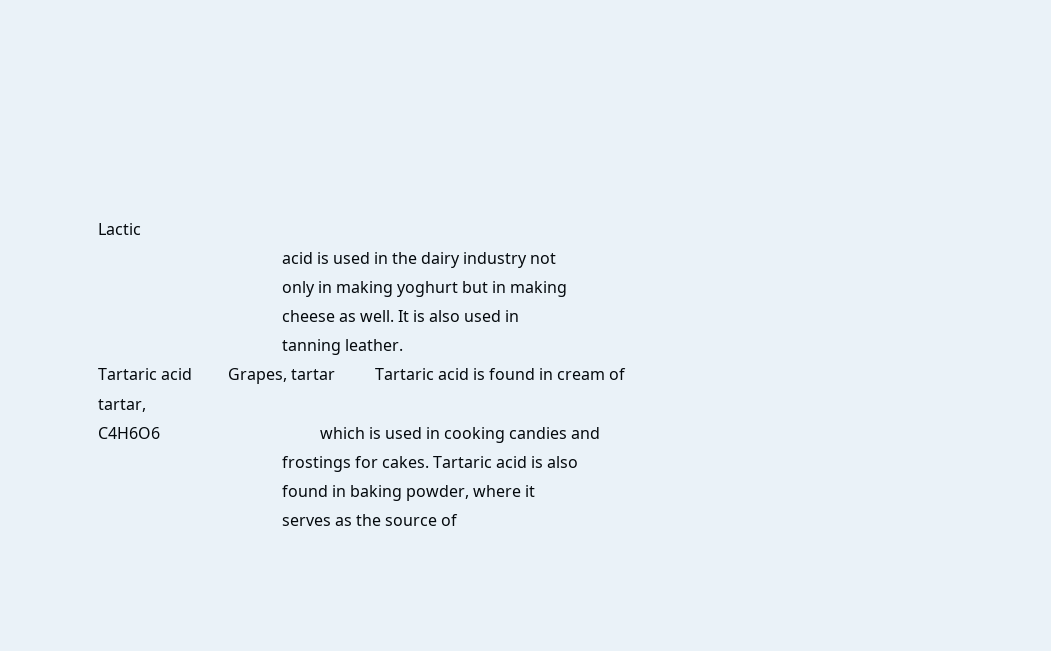Lactic
                                              acid is used in the dairy industry not
                                              only in making yoghurt but in making
                                              cheese as well. It is also used in
                                              tanning leather.
Tartaric acid         Grapes, tartar          Tartaric acid is found in cream of tartar,
C4H6O6                                        which is used in cooking candies and
                                              frostings for cakes. Tartaric acid is also
                                              found in baking powder, where it
                                              serves as the source of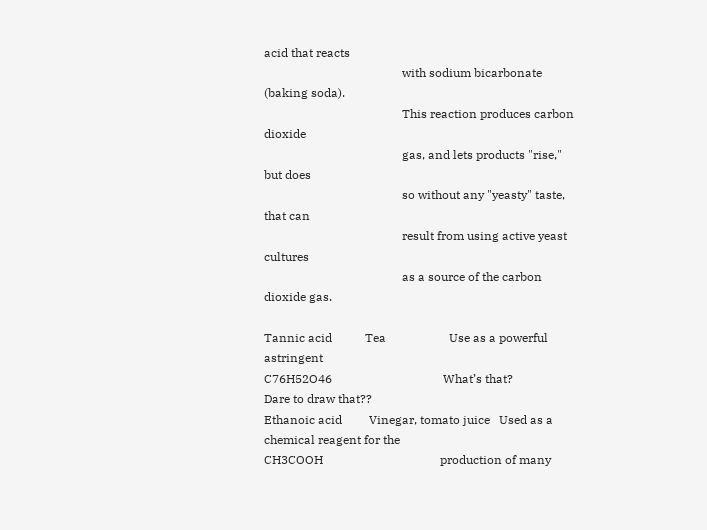acid that reacts
                                              with sodium bicarbonate (baking soda).
                                              This reaction produces carbon dioxide
                                              gas, and lets products "rise," but does
                                              so without any "yeasty" taste, that can
                                              result from using active yeast cultures
                                              as a source of the carbon dioxide gas.

Tannic acid           Tea                     Use as a powerful astringent
C76H52O46                                     What’s that?
Dare to draw that??
Ethanoic acid         Vinegar, tomato juice   Used as a chemical reagent for the
CH3COOH                                       production of many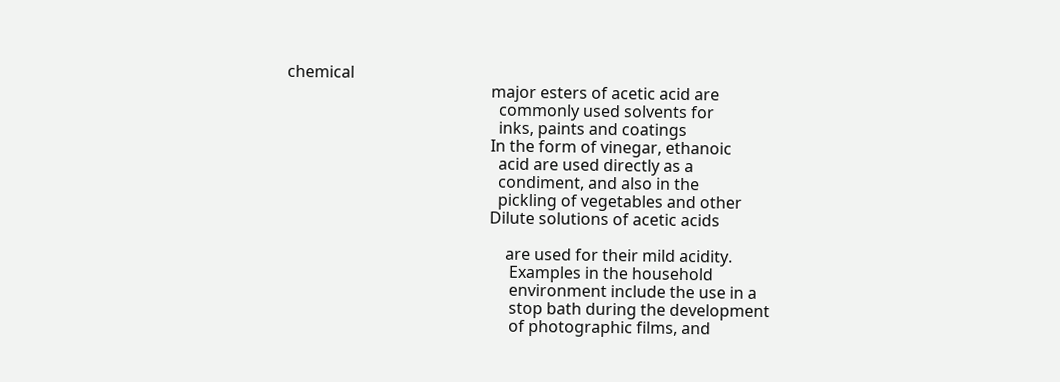chemical
                                                   major esters of acetic acid are
                                                     commonly used solvents for
                                                     inks, paints and coatings
                                                   In the form of vinegar, ethanoic
                                                     acid are used directly as a
                                                     condiment, and also in the
                                                     pickling of vegetables and other
                                                   Dilute solutions of acetic acids

                                                       are used for their mild acidity.
                                                        Examples in the household
                                                        environment include the use in a
                                                        stop bath during the development
                                                        of photographic films, and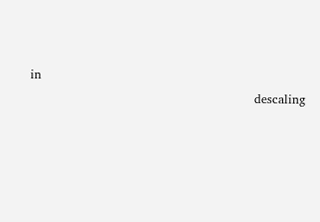in
                                                        descaling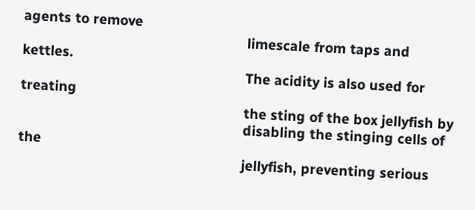agents to remove
                                                        limescale from taps and kettles.
                                                        The acidity is also used for treating
                                                        the sting of the box jellyfish by
                                                        disabling the stinging cells of the
                                                        jellyfish, preventing serious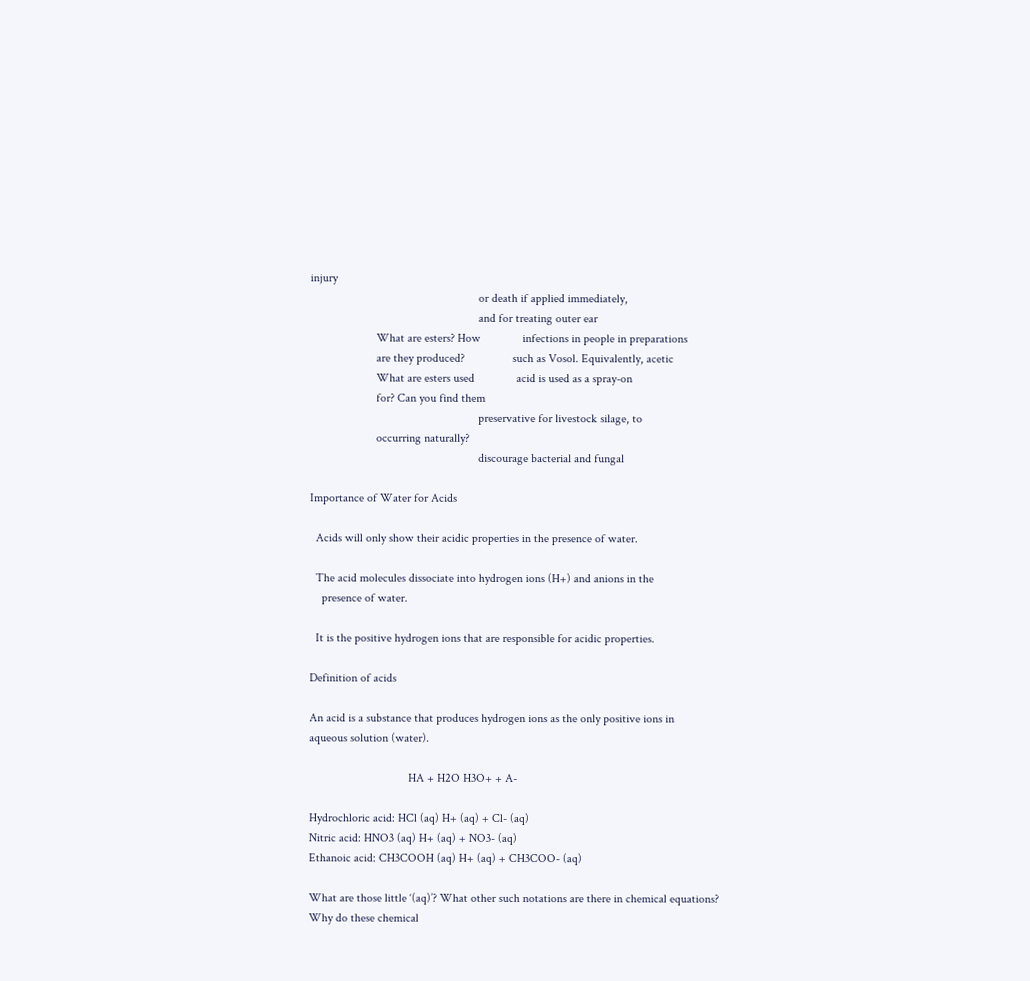injury
                                                        or death if applied immediately,
                                                        and for treating outer ear
                      What are esters? How              infections in people in preparations
                      are they produced?                such as Vosol. Equivalently, acetic
                      What are esters used              acid is used as a spray-on
                      for? Can you find them
                                                        preservative for livestock silage, to
                      occurring naturally?
                                                        discourage bacterial and fungal

Importance of Water for Acids

  Acids will only show their acidic properties in the presence of water.

  The acid molecules dissociate into hydrogen ions (H+) and anions in the
    presence of water.

  It is the positive hydrogen ions that are responsible for acidic properties.

Definition of acids

An acid is a substance that produces hydrogen ions as the only positive ions in
aqueous solution (water).

                                 HA + H2O H3O+ + A-

Hydrochloric acid: HCl (aq) H+ (aq) + Cl- (aq)
Nitric acid: HNO3 (aq) H+ (aq) + NO3- (aq)
Ethanoic acid: CH3COOH (aq) H+ (aq) + CH3COO- (aq)

What are those little ‘(aq)’? What other such notations are there in chemical equations?
Why do these chemical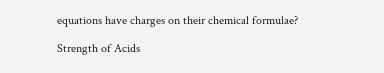equations have charges on their chemical formulae?

Strength of Acids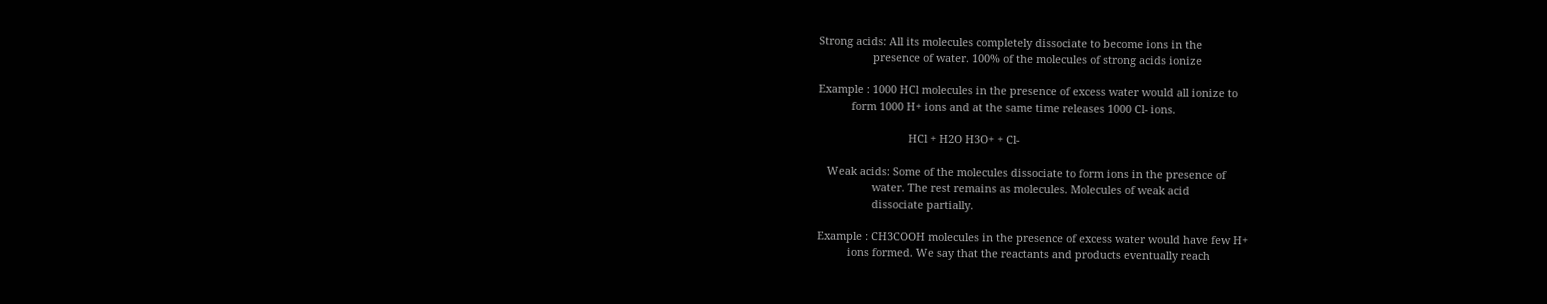Strong acids: All its molecules completely dissociate to become ions in the
                  presence of water. 100% of the molecules of strong acids ionize

Example : 1000 HCl molecules in the presence of excess water would all ionize to
           form 1000 H+ ions and at the same time releases 1000 Cl- ions.

                              HCl + H2O H3O+ + Cl-

   Weak acids: Some of the molecules dissociate to form ions in the presence of
                  water. The rest remains as molecules. Molecules of weak acid
                  dissociate partially.

Example : CH3COOH molecules in the presence of excess water would have few H+
          ions formed. We say that the reactants and products eventually reach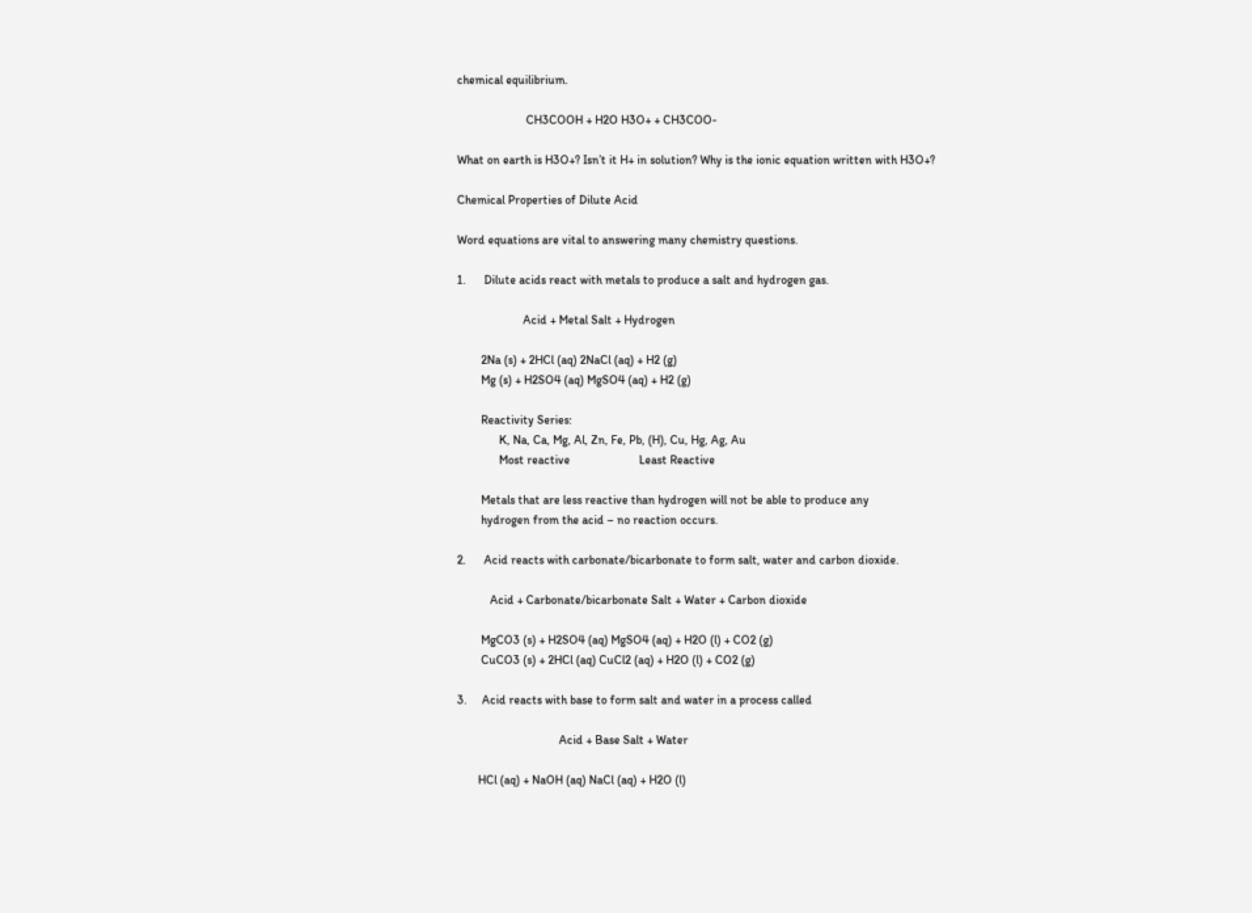chemical equilibrium.

                       CH3COOH + H2O H3O+ + CH3COO-

What on earth is H3O+? Isn’t it H+ in solution? Why is the ionic equation written with H3O+?

Chemical Properties of Dilute Acid

Word equations are vital to answering many chemistry questions.

1.      Dilute acids react with metals to produce a salt and hydrogen gas.

                      Acid + Metal Salt + Hydrogen

        2Na (s) + 2HCl (aq) 2NaCl (aq) + H2 (g)
        Mg (s) + H2SO4 (aq) MgSO4 (aq) + H2 (g)

        Reactivity Series:
              K, Na, Ca, Mg, Al, Zn, Fe, Pb, (H), Cu, Hg, Ag, Au
              Most reactive                       Least Reactive

        Metals that are less reactive than hydrogen will not be able to produce any
        hydrogen from the acid – no reaction occurs.

2.      Acid reacts with carbonate/bicarbonate to form salt, water and carbon dioxide.

           Acid + Carbonate/bicarbonate Salt + Water + Carbon dioxide

        MgCO3 (s) + H2SO4 (aq) MgSO4 (aq) + H2O (l) + CO2 (g)
        CuCO3 (s) + 2HCl (aq) CuCl2 (aq) + H2O (l) + CO2 (g)

3.     Acid reacts with base to form salt and water in a process called

                                  Acid + Base Salt + Water

       HCl (aq) + NaOH (aq) NaCl (aq) + H2O (l)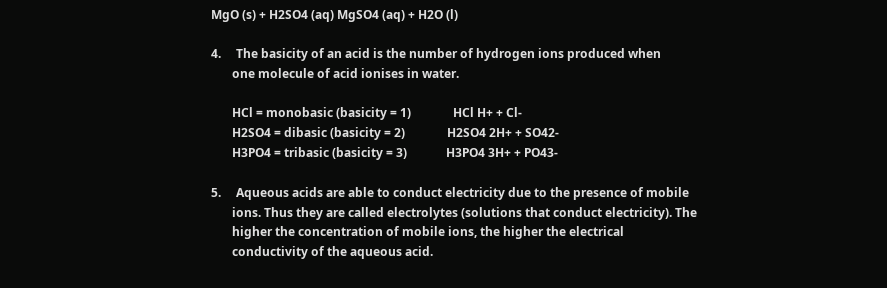MgO (s) + H2SO4 (aq) MgSO4 (aq) + H2O (l)

4.     The basicity of an acid is the number of hydrogen ions produced when
       one molecule of acid ionises in water.

       HCl = monobasic (basicity = 1)              HCl H+ + Cl-
       H2SO4 = dibasic (basicity = 2)              H2SO4 2H+ + SO42-
       H3PO4 = tribasic (basicity = 3)             H3PO4 3H+ + PO43-

5.     Aqueous acids are able to conduct electricity due to the presence of mobile
       ions. Thus they are called electrolytes (solutions that conduct electricity). The
       higher the concentration of mobile ions, the higher the electrical
       conductivity of the aqueous acid.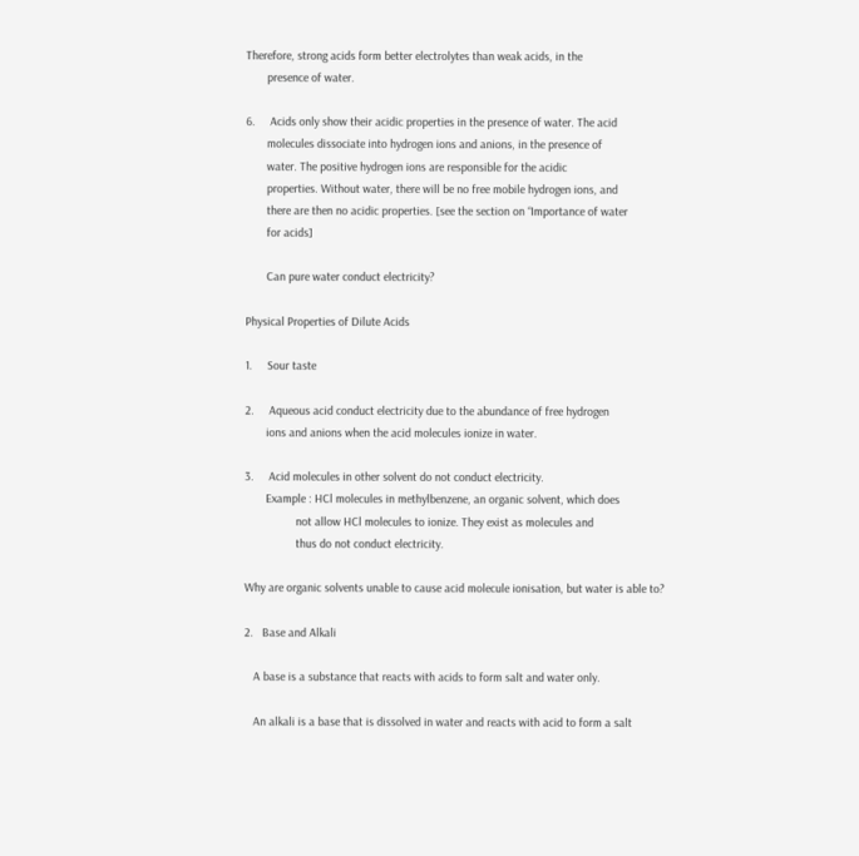Therefore, strong acids form better electrolytes than weak acids, in the
       presence of water.

6.     Acids only show their acidic properties in the presence of water. The acid
       molecules dissociate into hydrogen ions and anions, in the presence of
       water. The positive hydrogen ions are responsible for the acidic
       properties. Without water, there will be no free mobile hydrogen ions, and
       there are then no acidic properties. [see the section on “Importance of water
       for acids]

       Can pure water conduct electricity?

Physical Properties of Dilute Acids

1.     Sour taste

2.     Aqueous acid conduct electricity due to the abundance of free hydrogen
       ions and anions when the acid molecules ionize in water.

3.     Acid molecules in other solvent do not conduct electricity.
       Example : HCl molecules in methylbenzene, an organic solvent, which does
                 not allow HCl molecules to ionize. They exist as molecules and
                 thus do not conduct electricity.

Why are organic solvents unable to cause acid molecule ionisation, but water is able to?

2.   Base and Alkali

   A base is a substance that reacts with acids to form salt and water only.

   An alkali is a base that is dissolved in water and reacts with acid to form a salt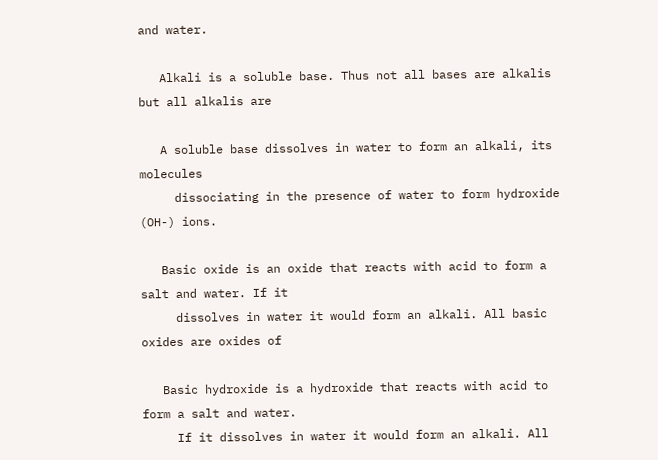and water.

   Alkali is a soluble base. Thus not all bases are alkalis but all alkalis are

   A soluble base dissolves in water to form an alkali, its molecules
     dissociating in the presence of water to form hydroxide (OH-) ions.

   Basic oxide is an oxide that reacts with acid to form a salt and water. If it
     dissolves in water it would form an alkali. All basic oxides are oxides of

   Basic hydroxide is a hydroxide that reacts with acid to form a salt and water.
     If it dissolves in water it would form an alkali. All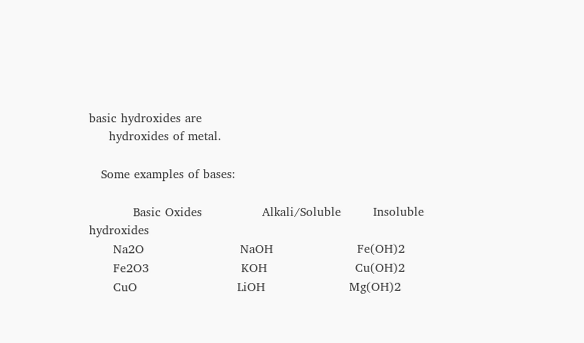basic hydroxides are
     hydroxides of metal.

   Some examples of bases:

           Basic Oxides               Alkali/Soluble        Insoluble hydroxides
      Na2O                        NaOH                     Fe(OH)2
      Fe2O3                       KOH                      Cu(OH)2
      CuO                         LiOH                     Mg(OH)2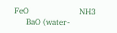FeO                         NH3
      BaO (water-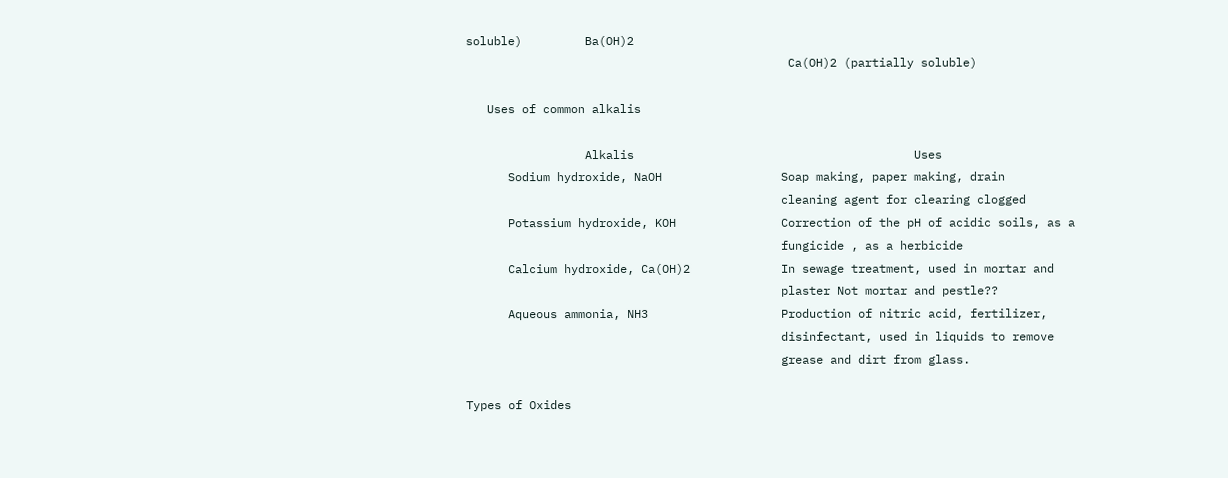soluble)         Ba(OH)2
                                              Ca(OH)2 (partially soluble)

   Uses of common alkalis

                 Alkalis                                        Uses
      Sodium hydroxide, NaOH                 Soap making, paper making, drain
                                             cleaning agent for clearing clogged
      Potassium hydroxide, KOH               Correction of the pH of acidic soils, as a
                                             fungicide , as a herbicide
      Calcium hydroxide, Ca(OH)2             In sewage treatment, used in mortar and
                                             plaster Not mortar and pestle??
      Aqueous ammonia, NH3                   Production of nitric acid, fertilizer,
                                             disinfectant, used in liquids to remove
                                             grease and dirt from glass.

Types of Oxides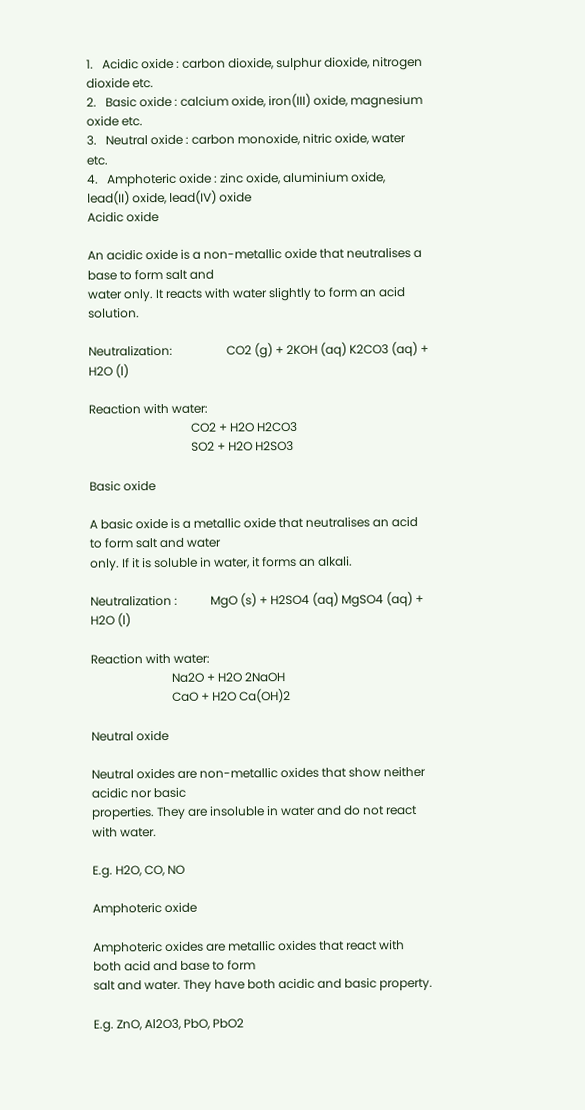1.   Acidic oxide : carbon dioxide, sulphur dioxide, nitrogen dioxide etc.
2.   Basic oxide : calcium oxide, iron(III) oxide, magnesium oxide etc.
3.   Neutral oxide : carbon monoxide, nitric oxide, water etc.
4.   Amphoteric oxide : zinc oxide, aluminium oxide, lead(II) oxide, lead(IV) oxide
Acidic oxide

An acidic oxide is a non-metallic oxide that neutralises a base to form salt and
water only. It reacts with water slightly to form an acid solution.

Neutralization:                  CO2 (g) + 2KOH (aq) K2CO3 (aq) + H2O (l)

Reaction with water:
                                  CO2 + H2O H2CO3
                                  SO2 + H2O H2SO3

Basic oxide

A basic oxide is a metallic oxide that neutralises an acid to form salt and water
only. If it is soluble in water, it forms an alkali.

Neutralization :           MgO (s) + H2SO4 (aq) MgSO4 (aq) + H2O (l)

Reaction with water:
                           Na2O + H2O 2NaOH
                           CaO + H2O Ca(OH)2

Neutral oxide

Neutral oxides are non-metallic oxides that show neither acidic nor basic
properties. They are insoluble in water and do not react with water.

E.g. H2O, CO, NO

Amphoteric oxide

Amphoteric oxides are metallic oxides that react with both acid and base to form
salt and water. They have both acidic and basic property.

E.g. ZnO, Al2O3, PbO, PbO2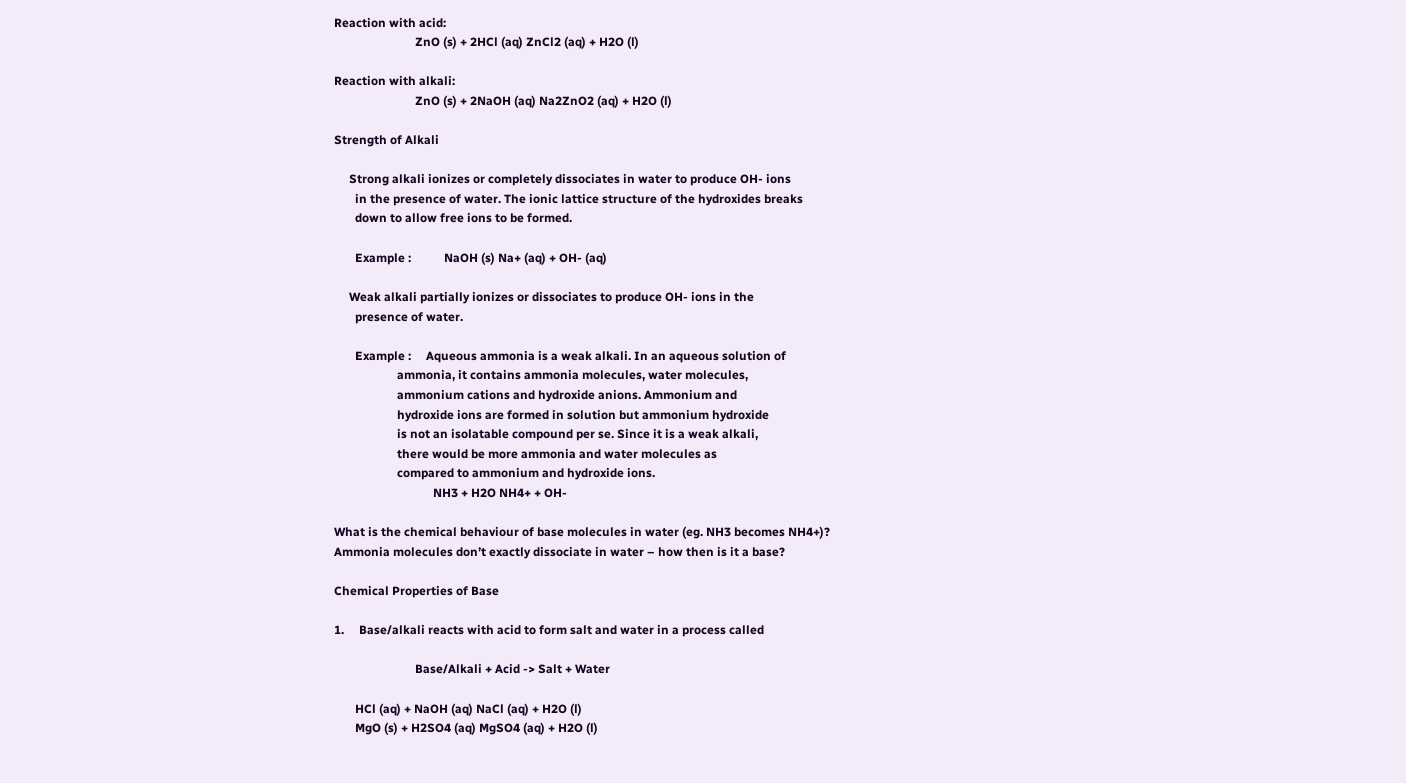Reaction with acid:
                           ZnO (s) + 2HCl (aq) ZnCl2 (aq) + H2O (l)

Reaction with alkali:
                           ZnO (s) + 2NaOH (aq) Na2ZnO2 (aq) + H2O (l)

Strength of Alkali

     Strong alkali ionizes or completely dissociates in water to produce OH- ions
       in the presence of water. The ionic lattice structure of the hydroxides breaks
       down to allow free ions to be formed.

       Example :           NaOH (s) Na+ (aq) + OH- (aq)

     Weak alkali partially ionizes or dissociates to produce OH- ions in the
       presence of water.

       Example :     Aqueous ammonia is a weak alkali. In an aqueous solution of
                     ammonia, it contains ammonia molecules, water molecules,
                     ammonium cations and hydroxide anions. Ammonium and
                     hydroxide ions are formed in solution but ammonium hydroxide
                     is not an isolatable compound per se. Since it is a weak alkali,
                     there would be more ammonia and water molecules as
                     compared to ammonium and hydroxide ions.
                                 NH3 + H2O NH4+ + OH-

What is the chemical behaviour of base molecules in water (eg. NH3 becomes NH4+)?
Ammonia molecules don’t exactly dissociate in water – how then is it a base?

Chemical Properties of Base

1.     Base/alkali reacts with acid to form salt and water in a process called

                           Base/Alkali + Acid -> Salt + Water

       HCl (aq) + NaOH (aq) NaCl (aq) + H2O (l)
       MgO (s) + H2SO4 (aq) MgSO4 (aq) + H2O (l)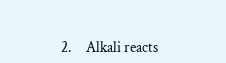2.     Alkali reacts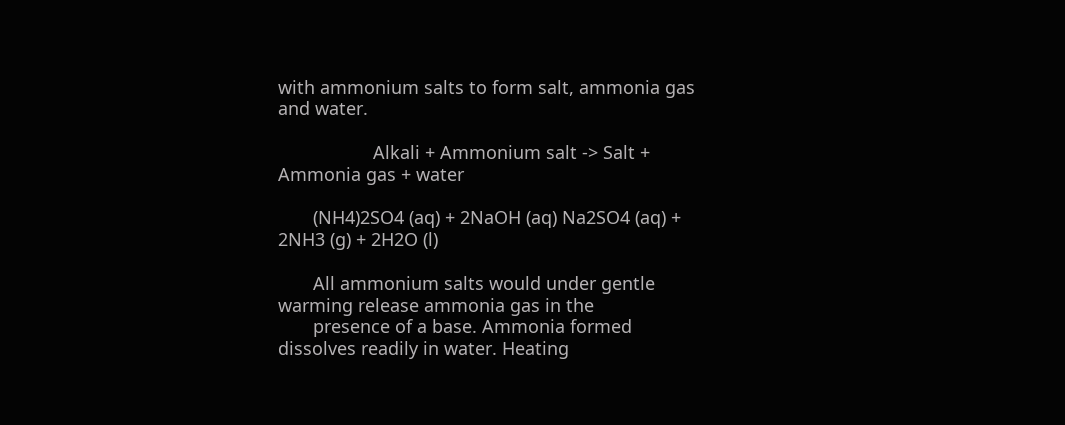with ammonium salts to form salt, ammonia gas and water.

                   Alkali + Ammonium salt -> Salt + Ammonia gas + water

       (NH4)2SO4 (aq) + 2NaOH (aq) Na2SO4 (aq) + 2NH3 (g) + 2H2O (l)

       All ammonium salts would under gentle warming release ammonia gas in the
       presence of a base. Ammonia formed dissolves readily in water. Heating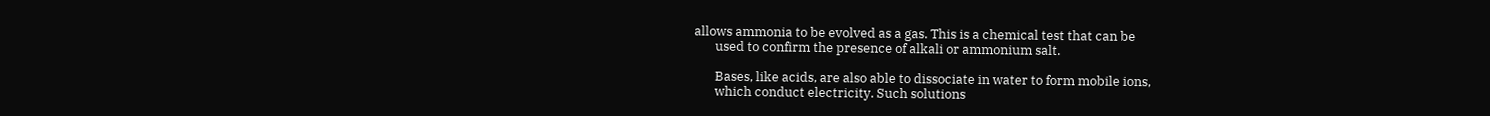allows ammonia to be evolved as a gas. This is a chemical test that can be
       used to confirm the presence of alkali or ammonium salt.

       Bases, like acids, are also able to dissociate in water to form mobile ions,
       which conduct electricity. Such solutions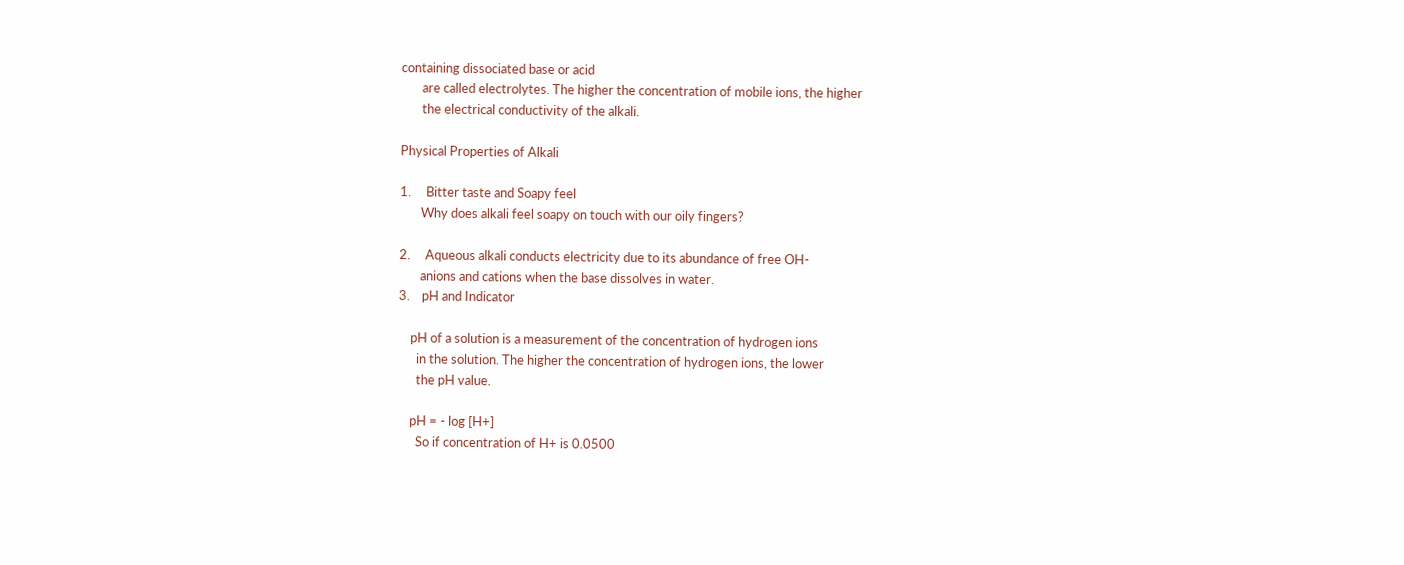containing dissociated base or acid
       are called electrolytes. The higher the concentration of mobile ions, the higher
       the electrical conductivity of the alkali.

Physical Properties of Alkali

1.     Bitter taste and Soapy feel
       Why does alkali feel soapy on touch with our oily fingers?

2.     Aqueous alkali conducts electricity due to its abundance of free OH-
       anions and cations when the base dissolves in water.
3.    pH and Indicator

    pH of a solution is a measurement of the concentration of hydrogen ions
      in the solution. The higher the concentration of hydrogen ions, the lower
      the pH value.

    pH = - log [H+]
      So if concentration of H+ is 0.0500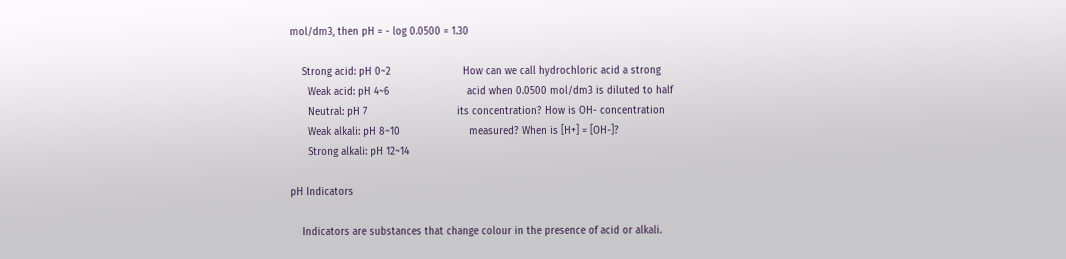mol/dm3, then pH = - log 0.0500 = 1.30

    Strong acid: pH 0~2                        How can we call hydrochloric acid a strong
      Weak acid: pH 4~6                          acid when 0.0500 mol/dm3 is diluted to half
      Neutral: pH 7                              its concentration? How is OH- concentration
      Weak alkali: pH 8~10                       measured? When is [H+] = [OH-]?
      Strong alkali: pH 12~14

pH Indicators

    Indicators are substances that change colour in the presence of acid or alkali.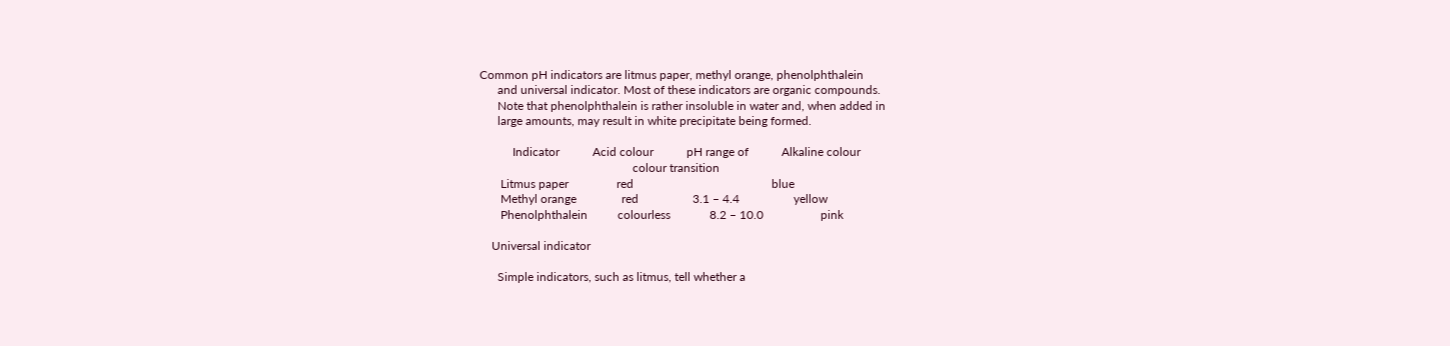Common pH indicators are litmus paper, methyl orange, phenolphthalein
      and universal indicator. Most of these indicators are organic compounds.
      Note that phenolphthalein is rather insoluble in water and, when added in
      large amounts, may result in white precipitate being formed.

           Indicator           Acid colour           pH range of           Alkaline colour
                                                   colour transition
       Litmus paper                red                                              blue
       Methyl orange               red                  3.1 – 4.4                  yellow
       Phenolphthalein          colourless             8.2 – 10.0                   pink

    Universal indicator

      Simple indicators, such as litmus, tell whether a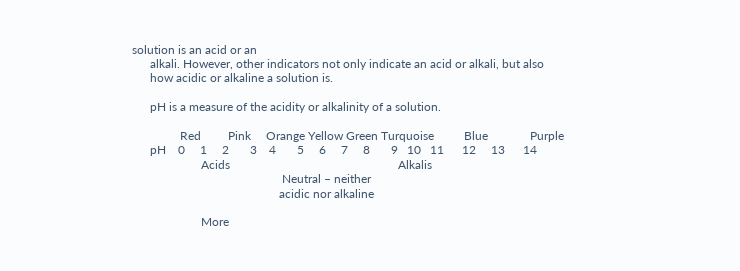solution is an acid or an
      alkali. However, other indicators not only indicate an acid or alkali, but also
      how acidic or alkaline a solution is.

      pH is a measure of the acidity or alkalinity of a solution.

                Red         Pink     Orange Yellow Green Turquoise          Blue              Purple
      pH    0     1     2       3    4       5     6     7     8       9   10   11      12     13      14
                       Acids                                                        Alkalis
                                                  Neutral – neither
                                                 acidic nor alkaline

                       More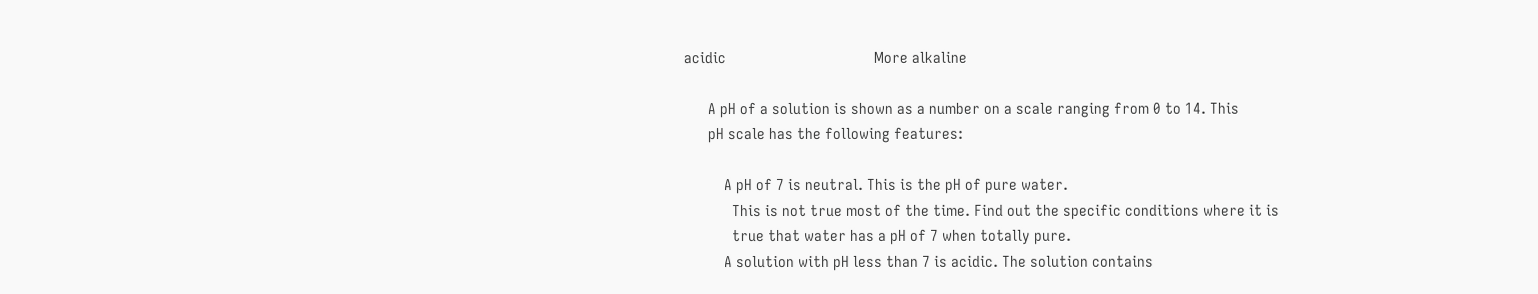acidic                                     More alkaline

      A pH of a solution is shown as a number on a scale ranging from 0 to 14. This
      pH scale has the following features:

          A pH of 7 is neutral. This is the pH of pure water.
            This is not true most of the time. Find out the specific conditions where it is
            true that water has a pH of 7 when totally pure.
          A solution with pH less than 7 is acidic. The solution contains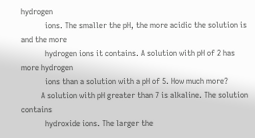hydrogen
            ions. The smaller the pH, the more acidic the solution is and the more
            hydrogen ions it contains. A solution with pH of 2 has more hydrogen
            ions than a solution with a pH of 5. How much more?
          A solution with pH greater than 7 is alkaline. The solution contains
            hydroxide ions. The larger the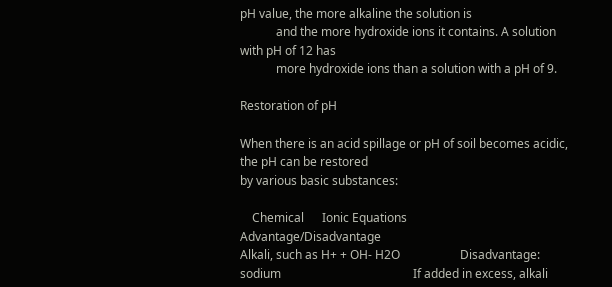pH value, the more alkaline the solution is
            and the more hydroxide ions it contains. A solution with pH of 12 has
            more hydroxide ions than a solution with a pH of 9.

Restoration of pH

When there is an acid spillage or pH of soil becomes acidic, the pH can be restored
by various basic substances:

    Chemical      Ionic Equations                         Advantage/Disadvantage
Alkali, such as H+ + OH- H2O                    Disadvantage:
sodium                                            If added in excess, alkali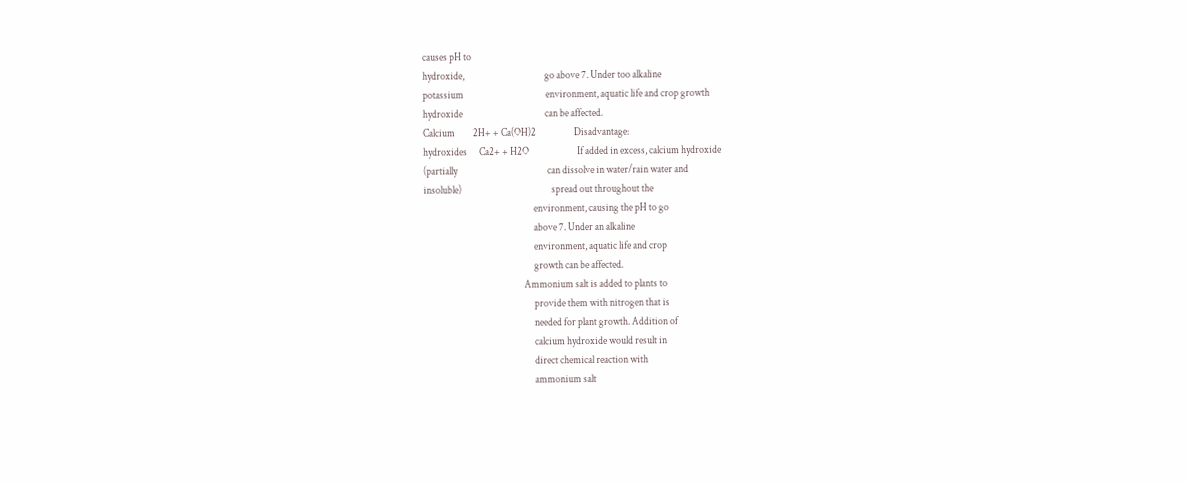causes pH to
hydroxide,                                        go above 7. Under too alkaline
potassium                                         environment, aquatic life and crop growth
hydroxide                                         can be affected.
Calcium         2H+ + Ca(OH)2                   Disadvantage:
hydroxides      Ca2+ + H2O                        If added in excess, calcium hydroxide
(partially                                             can dissolve in water/rain water and
insoluble)                                             spread out throughout the
                                                       environment, causing the pH to go
                                                       above 7. Under an alkaline
                                                       environment, aquatic life and crop
                                                       growth can be affected.
                                                  Ammonium salt is added to plants to
                                                       provide them with nitrogen that is
                                                       needed for plant growth. Addition of
                                                       calcium hydroxide would result in
                                                       direct chemical reaction with
                                                       ammonium salt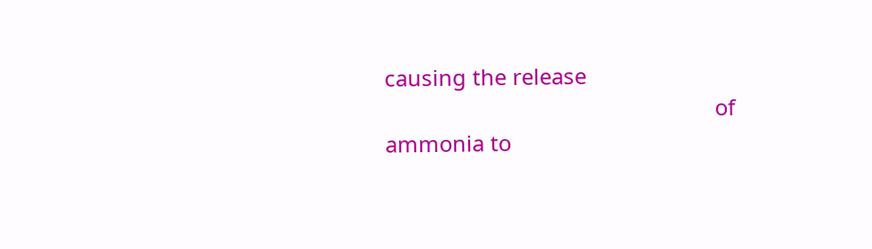causing the release
                                                       of ammonia to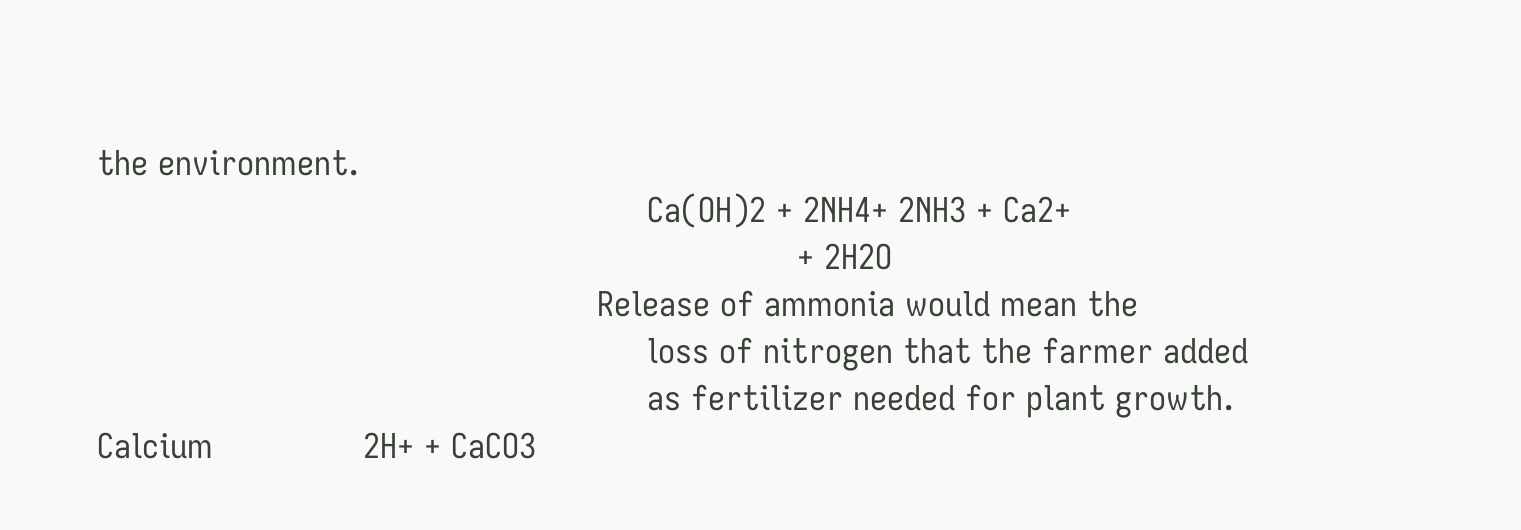the environment.
                                                       Ca(OH)2 + 2NH4+ 2NH3 + Ca2+
                                                                      + 2H2O
                                                  Release of ammonia would mean the
                                                       loss of nitrogen that the farmer added
                                                       as fertilizer needed for plant growth.
Calcium               2H+ + CaCO3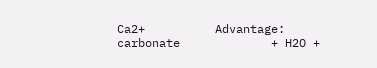Ca2+          Advantage:
carbonate             + H2O +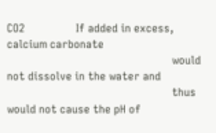CO2                 If added in excess, calcium carbonate
                                                       would not dissolve in the water and
                                                       thus would not cause the pH of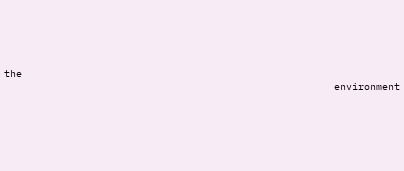the
                                                       environment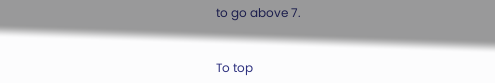to go above 7.


To top